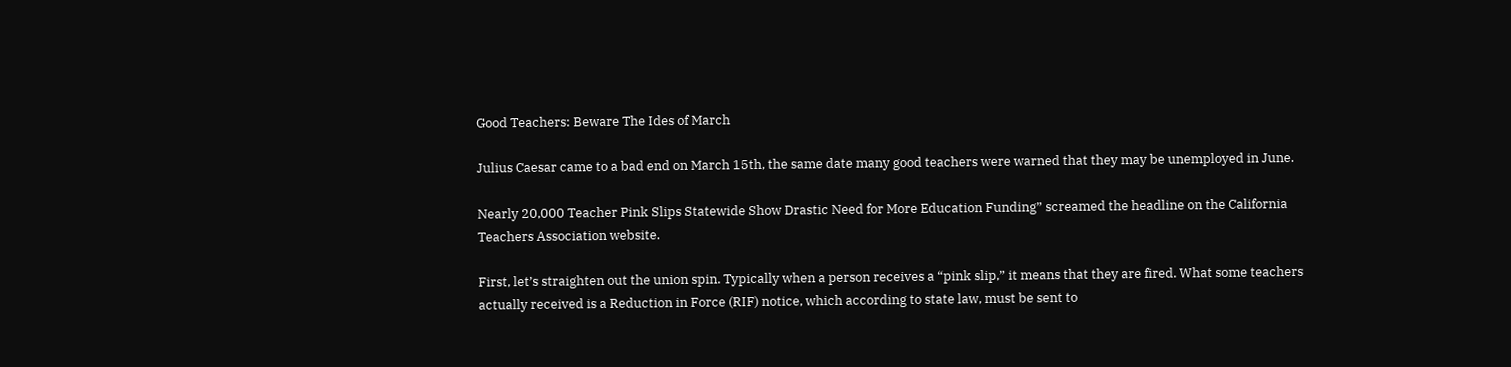Good Teachers: Beware The Ides of March

Julius Caesar came to a bad end on March 15th, the same date many good teachers were warned that they may be unemployed in June.

Nearly 20,000 Teacher Pink Slips Statewide Show Drastic Need for More Education Funding” screamed the headline on the California Teachers Association website.

First, let’s straighten out the union spin. Typically when a person receives a “pink slip,” it means that they are fired. What some teachers actually received is a Reduction in Force (RIF) notice, which according to state law, must be sent to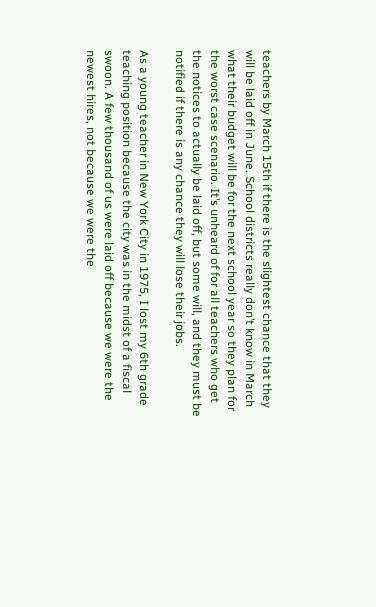teachers by March 15th if there is the slightest chance that they will be laid off in June. School districts really don’t know in March what their budget will be for the next school year so they plan for the worst case scenario. It’s unheard of for all teachers who get the notices to actually be laid off, but some will, and they must be notified if there is any chance they will lose their jobs.

As a young teacher in New York City in 1975, I lost my 6th grade teaching position because the city was in the midst of a fiscal swoon. A few thousand of us were laid off because we were the newest hires, not because we were the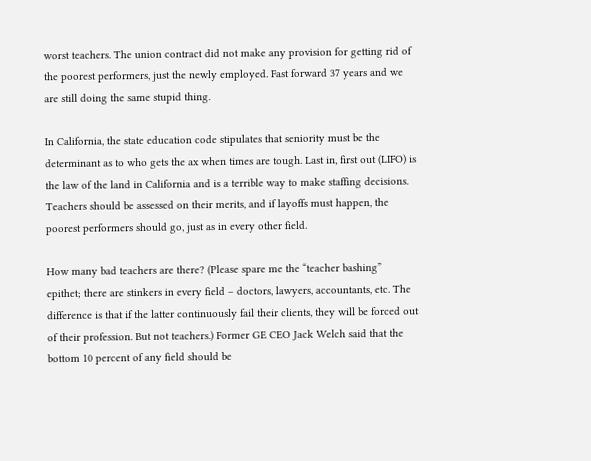worst teachers. The union contract did not make any provision for getting rid of the poorest performers, just the newly employed. Fast forward 37 years and we are still doing the same stupid thing.

In California, the state education code stipulates that seniority must be the determinant as to who gets the ax when times are tough. Last in, first out (LIFO) is the law of the land in California and is a terrible way to make staffing decisions. Teachers should be assessed on their merits, and if layoffs must happen, the poorest performers should go, just as in every other field.

How many bad teachers are there? (Please spare me the “teacher bashing” epithet; there are stinkers in every field – doctors, lawyers, accountants, etc. The difference is that if the latter continuously fail their clients, they will be forced out of their profession. But not teachers.) Former GE CEO Jack Welch said that the bottom 10 percent of any field should be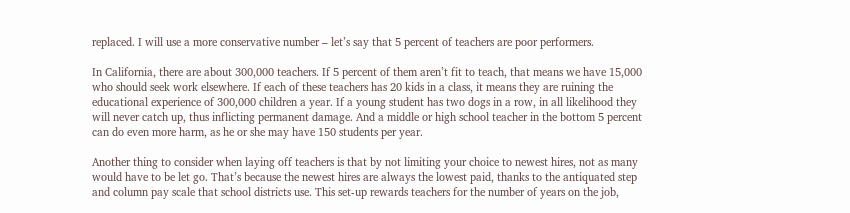replaced. I will use a more conservative number – let’s say that 5 percent of teachers are poor performers.

In California, there are about 300,000 teachers. If 5 percent of them aren’t fit to teach, that means we have 15,000 who should seek work elsewhere. If each of these teachers has 20 kids in a class, it means they are ruining the educational experience of 300,000 children a year. If a young student has two dogs in a row, in all likelihood they will never catch up, thus inflicting permanent damage. And a middle or high school teacher in the bottom 5 percent can do even more harm, as he or she may have 150 students per year.

Another thing to consider when laying off teachers is that by not limiting your choice to newest hires, not as many would have to be let go. That’s because the newest hires are always the lowest paid, thanks to the antiquated step and column pay scale that school districts use. This set-up rewards teachers for the number of years on the job,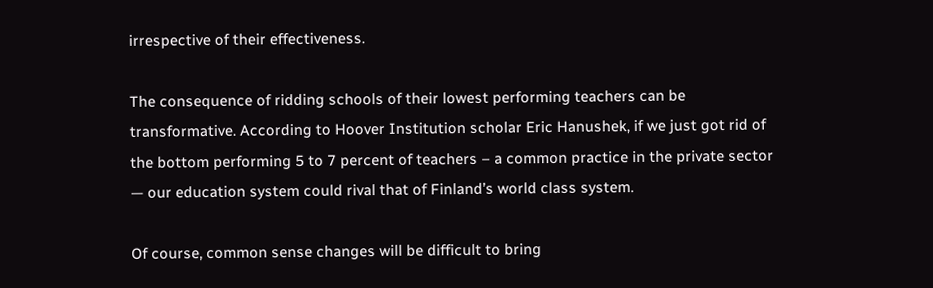irrespective of their effectiveness.

The consequence of ridding schools of their lowest performing teachers can be transformative. According to Hoover Institution scholar Eric Hanushek, if we just got rid of the bottom performing 5 to 7 percent of teachers – a common practice in the private sector — our education system could rival that of Finland’s world class system.

Of course, common sense changes will be difficult to bring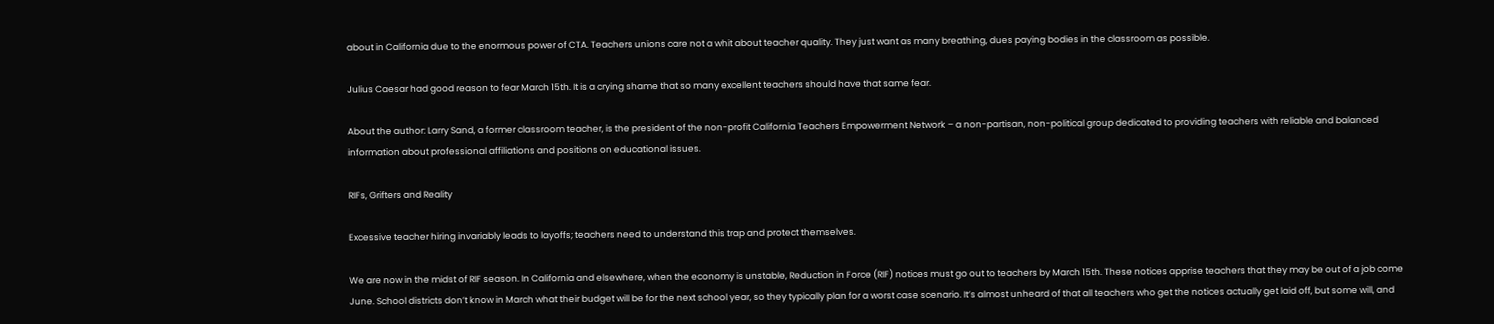about in California due to the enormous power of CTA. Teachers unions care not a whit about teacher quality. They just want as many breathing, dues paying bodies in the classroom as possible.

Julius Caesar had good reason to fear March 15th. It is a crying shame that so many excellent teachers should have that same fear.

About the author: Larry Sand, a former classroom teacher, is the president of the non-profit California Teachers Empowerment Network – a non-partisan, non-political group dedicated to providing teachers with reliable and balanced information about professional affiliations and positions on educational issues.

RIFs, Grifters and Reality

Excessive teacher hiring invariably leads to layoffs; teachers need to understand this trap and protect themselves.

We are now in the midst of RIF season. In California and elsewhere, when the economy is unstable, Reduction in Force (RIF) notices must go out to teachers by March 15th. These notices apprise teachers that they may be out of a job come June. School districts don’t know in March what their budget will be for the next school year, so they typically plan for a worst case scenario. It’s almost unheard of that all teachers who get the notices actually get laid off, but some will, and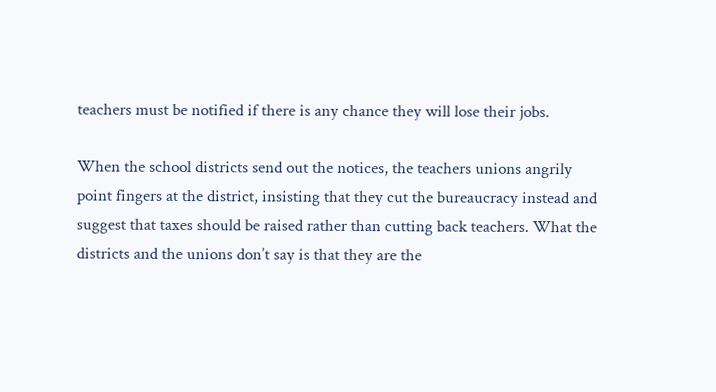teachers must be notified if there is any chance they will lose their jobs.

When the school districts send out the notices, the teachers unions angrily point fingers at the district, insisting that they cut the bureaucracy instead and suggest that taxes should be raised rather than cutting back teachers. What the districts and the unions don’t say is that they are the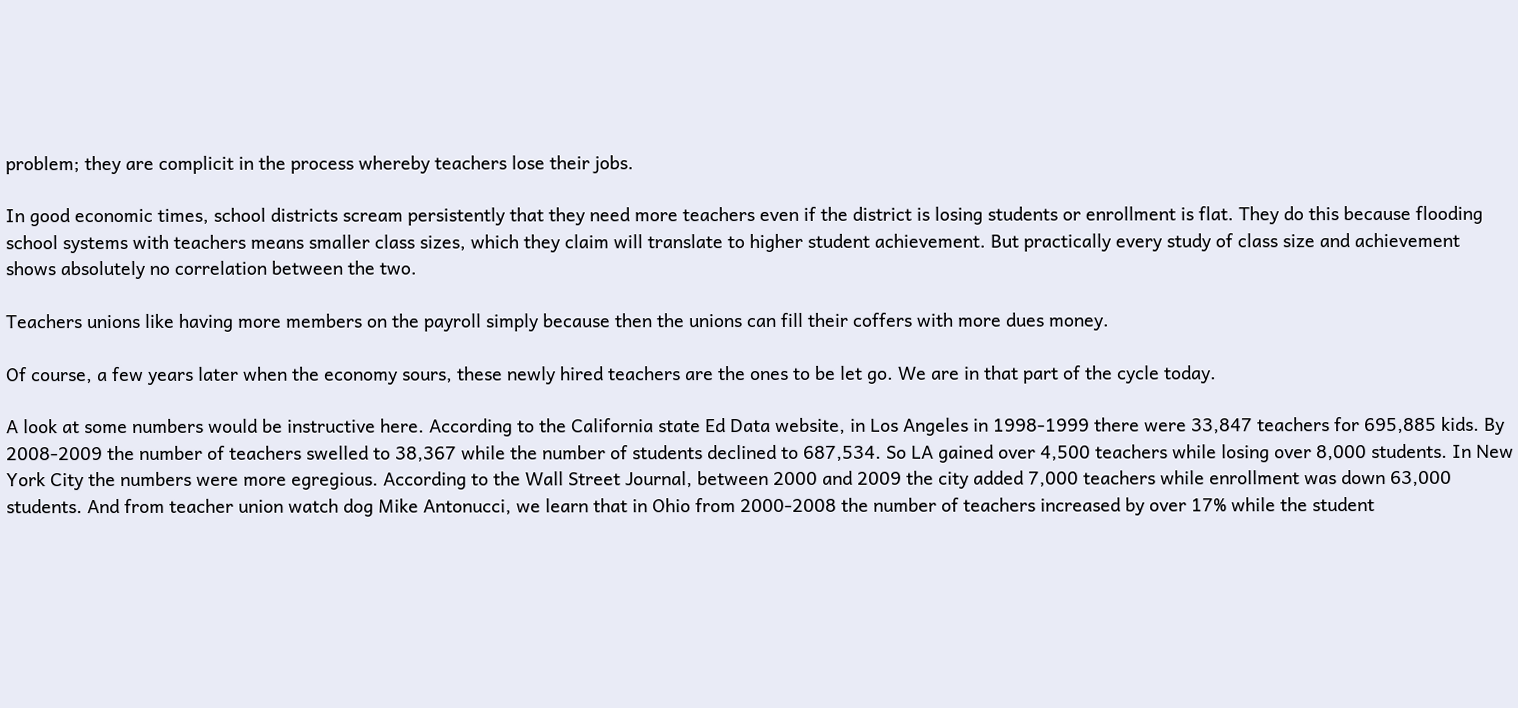problem; they are complicit in the process whereby teachers lose their jobs.

In good economic times, school districts scream persistently that they need more teachers even if the district is losing students or enrollment is flat. They do this because flooding school systems with teachers means smaller class sizes, which they claim will translate to higher student achievement. But practically every study of class size and achievement shows absolutely no correlation between the two.

Teachers unions like having more members on the payroll simply because then the unions can fill their coffers with more dues money.

Of course, a few years later when the economy sours, these newly hired teachers are the ones to be let go. We are in that part of the cycle today.

A look at some numbers would be instructive here. According to the California state Ed Data website, in Los Angeles in 1998-1999 there were 33,847 teachers for 695,885 kids. By 2008-2009 the number of teachers swelled to 38,367 while the number of students declined to 687,534. So LA gained over 4,500 teachers while losing over 8,000 students. In New York City the numbers were more egregious. According to the Wall Street Journal, between 2000 and 2009 the city added 7,000 teachers while enrollment was down 63,000 students. And from teacher union watch dog Mike Antonucci, we learn that in Ohio from 2000-2008 the number of teachers increased by over 17% while the student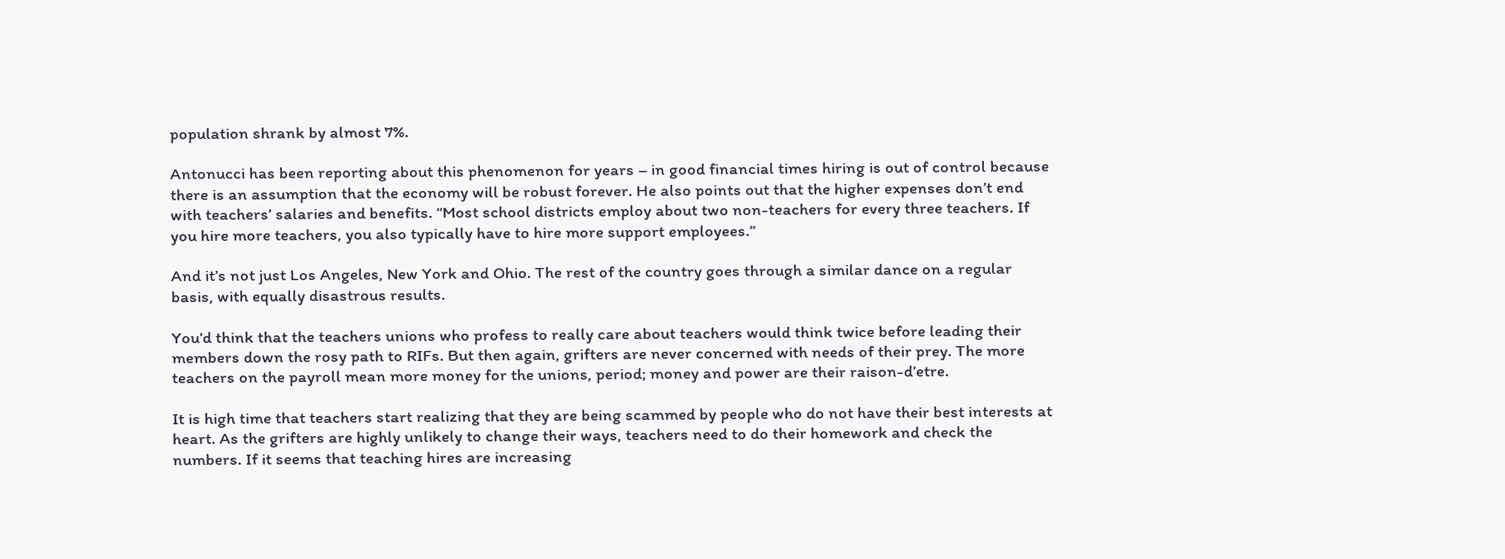population shrank by almost 7%.

Antonucci has been reporting about this phenomenon for years – in good financial times hiring is out of control because there is an assumption that the economy will be robust forever. He also points out that the higher expenses don’t end with teachers’ salaries and benefits. “Most school districts employ about two non-teachers for every three teachers. If you hire more teachers, you also typically have to hire more support employees.”

And it’s not just Los Angeles, New York and Ohio. The rest of the country goes through a similar dance on a regular basis, with equally disastrous results.

You’d think that the teachers unions who profess to really care about teachers would think twice before leading their members down the rosy path to RIFs. But then again, grifters are never concerned with needs of their prey. The more teachers on the payroll mean more money for the unions, period; money and power are their raison-d’etre.

It is high time that teachers start realizing that they are being scammed by people who do not have their best interests at heart. As the grifters are highly unlikely to change their ways, teachers need to do their homework and check the numbers. If it seems that teaching hires are increasing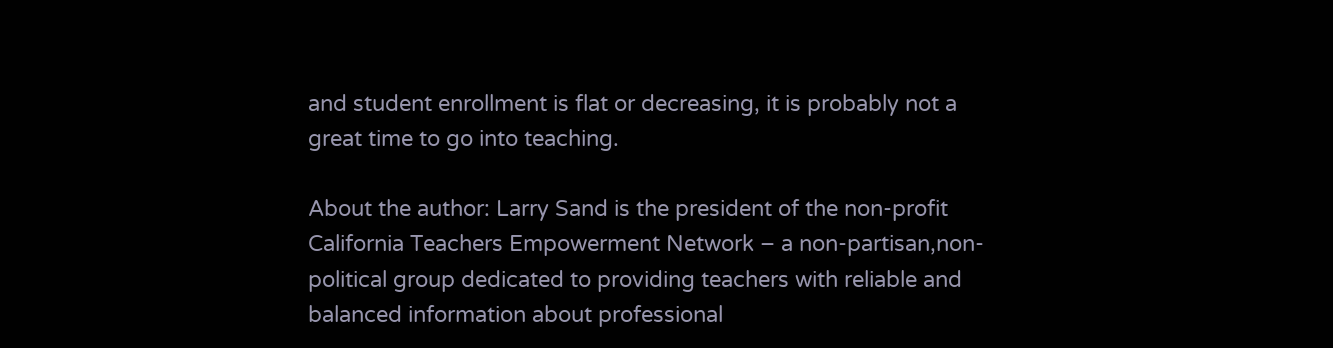and student enrollment is flat or decreasing, it is probably not a great time to go into teaching.

About the author: Larry Sand is the president of the non-profit California Teachers Empowerment Network – a non-partisan,non-political group dedicated to providing teachers with reliable and balanced information about professional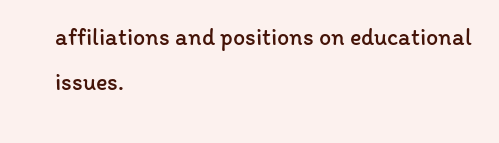affiliations and positions on educational issues.